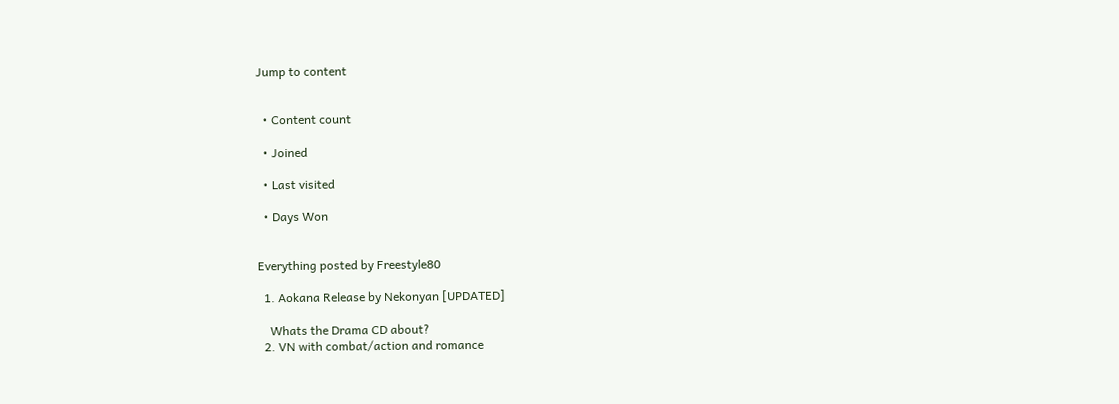Jump to content


  • Content count

  • Joined

  • Last visited

  • Days Won


Everything posted by Freestyle80

  1. Aokana Release by Nekonyan [UPDATED]

    Whats the Drama CD about?
  2. VN with combat/action and romance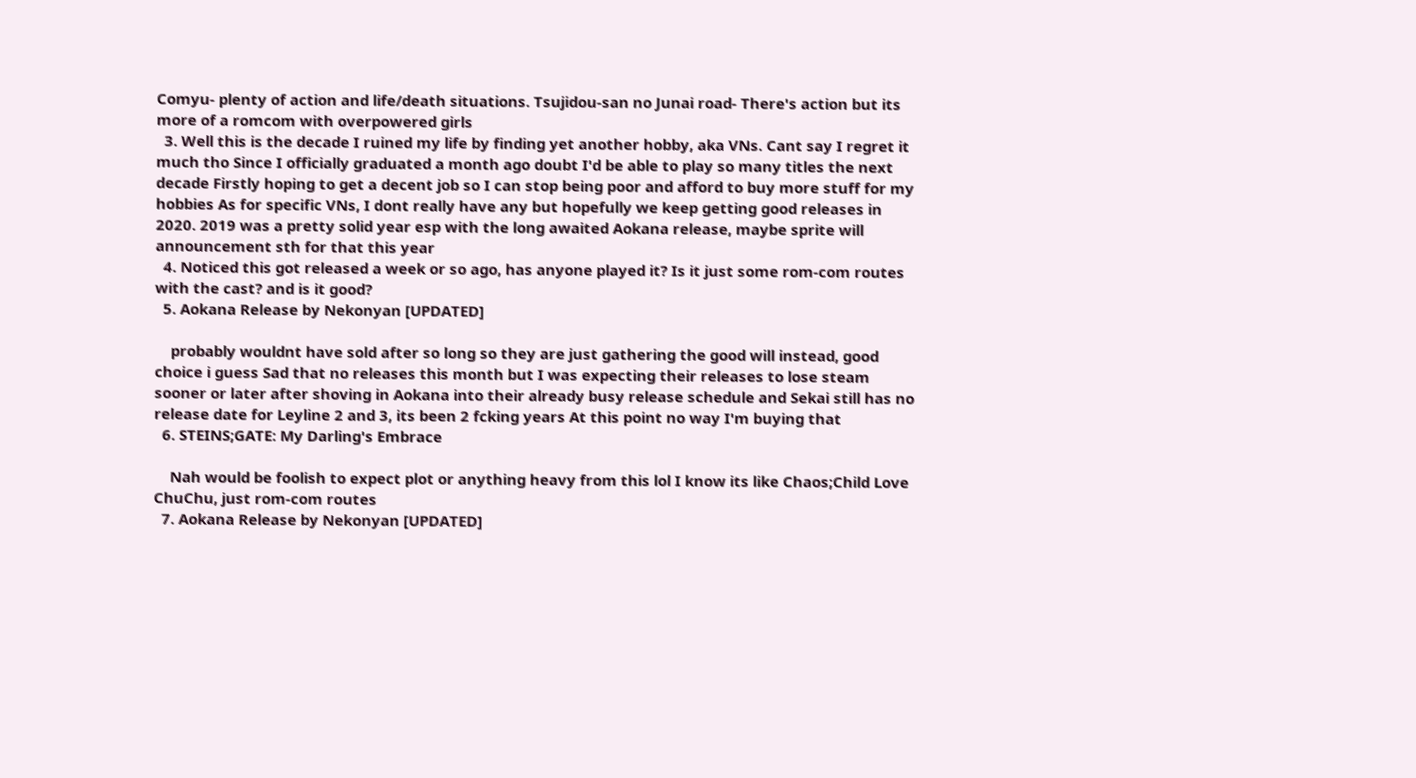Comyu- plenty of action and life/death situations. Tsujidou-san no Junai road- There's action but its more of a romcom with overpowered girls
  3. Well this is the decade I ruined my life by finding yet another hobby, aka VNs. Cant say I regret it much tho Since I officially graduated a month ago doubt I'd be able to play so many titles the next decade Firstly hoping to get a decent job so I can stop being poor and afford to buy more stuff for my hobbies As for specific VNs, I dont really have any but hopefully we keep getting good releases in 2020. 2019 was a pretty solid year esp with the long awaited Aokana release, maybe sprite will announcement sth for that this year
  4. Noticed this got released a week or so ago, has anyone played it? Is it just some rom-com routes with the cast? and is it good?
  5. Aokana Release by Nekonyan [UPDATED]

    probably wouldnt have sold after so long so they are just gathering the good will instead, good choice i guess Sad that no releases this month but I was expecting their releases to lose steam sooner or later after shoving in Aokana into their already busy release schedule and Sekai still has no release date for Leyline 2 and 3, its been 2 fcking years At this point no way I'm buying that
  6. STEINS;GATE: My Darling's Embrace

    Nah would be foolish to expect plot or anything heavy from this lol I know its like Chaos;Child Love ChuChu, just rom-com routes
  7. Aokana Release by Nekonyan [UPDATED]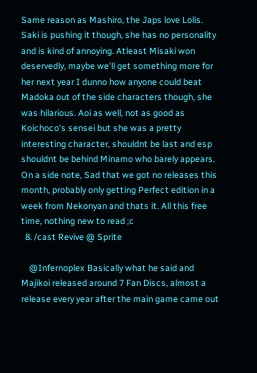Same reason as Mashiro, the Japs love Lolis. Saki is pushing it though, she has no personality and is kind of annoying. Atleast Misaki won deservedly, maybe we'll get something more for her next year I dunno how anyone could beat Madoka out of the side characters though, she was hilarious. Aoi as well, not as good as Koichoco's sensei but she was a pretty interesting character, shouldnt be last and esp shouldnt be behind Minamo who barely appears. On a side note, Sad that we got no releases this month, probably only getting Perfect edition in a week from Nekonyan and thats it. All this free time, nothing new to read ;c
  8. /cast Revive @ Sprite

    @Infernoplex Basically what he said and Majikoi released around 7 Fan Discs, almost a release every year after the main game came out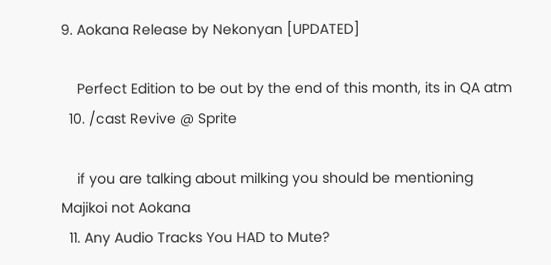9. Aokana Release by Nekonyan [UPDATED]

    Perfect Edition to be out by the end of this month, its in QA atm
  10. /cast Revive @ Sprite

    if you are talking about milking you should be mentioning Majikoi not Aokana
  11. Any Audio Tracks You HAD to Mute?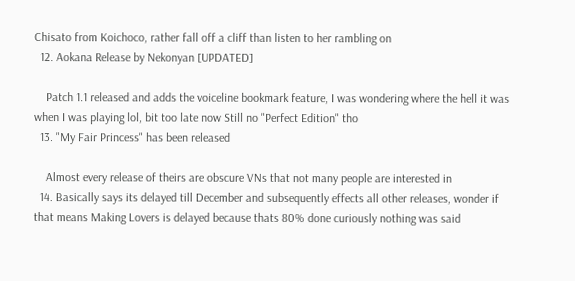Chisato from Koichoco, rather fall off a cliff than listen to her rambling on
  12. Aokana Release by Nekonyan [UPDATED]

    Patch 1.1 released and adds the voiceline bookmark feature, I was wondering where the hell it was when I was playing lol, bit too late now Still no "Perfect Edition" tho
  13. "My Fair Princess" has been released

    Almost every release of theirs are obscure VNs that not many people are interested in
  14. Basically says its delayed till December and subsequently effects all other releases, wonder if that means Making Lovers is delayed because thats 80% done curiously nothing was said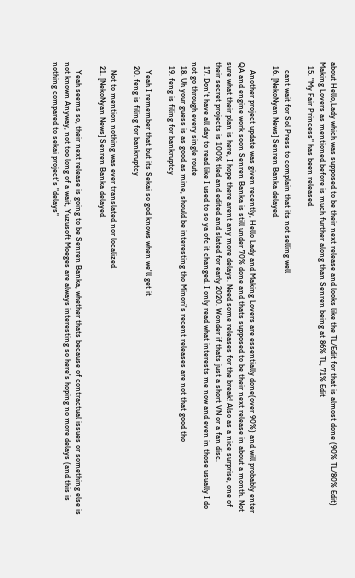about Hello,Lady which was supposed to be their next release and looks like the TL/Edit for that is almost done (90% TL/80% Edit) Making Lovers as mentioned before is much further along than Senren being at 86% TL, 71% Edit
  15. "My Fair Princess" has been released

    cant wait for Sol Press to complain that its not selling well
  16. [NekoNyan News] Senren Banka delayed

    Another project update was given recently, Hello Lady and Making Lovers are essentially done(over 90%) and will probably enter QA and engine work soon Senren Banka is still under 70% done and thats supposed to be their next release in about a month. Not sure what their plan is here, I hope there arent any more delays. Need some releases for the break! Also as a nice surprise, one of their secret projects is 100% tled and edited and slated for early 2020. Wonder if thats just a short VN or a fan disc.
  17. Don't have all day to read like I used to so ya ofc it changed. I only read what interests me now and even in those usually I do not go through every single route
  18. Uh your guess is as good as mine, should be interesting tho Minori's recent releases are not that good tho
  19. feng is filing for bankruptcy

    Yeah I remember that but its Sekai so god knows when we'll get it
  20. feng is filing for bankruptcy

    Not to mention nothing was ever translated nor localized
  21. [NekoNyan News] Senren Banka delayed

    Yeah seems so, their next release is going to be Senren Banka, whether thats because of contractual issues or something else is not known Anyway, not too long of a wait, Yuzusoft Moeges are always interesting so here's hoping no more delays (and this is nothing compared to sekai project's "delays"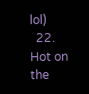lol)
  22. Hot on the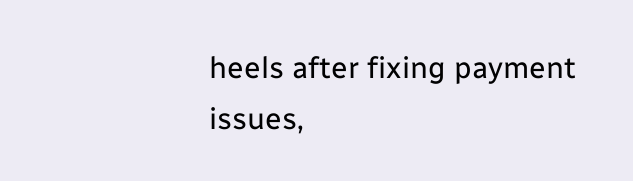heels after fixing payment issues,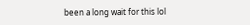been a long wait for this lol